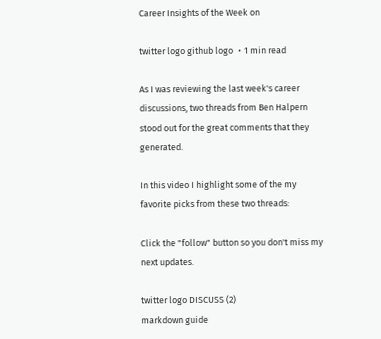Career Insights of the Week on

twitter logo github logo ・1 min read

As I was reviewing the last week's career discussions, two threads from Ben Halpern stood out for the great comments that they generated.

In this video I highlight some of the my favorite picks from these two threads:

Click the "follow" button so you don't miss my next updates.

twitter logo DISCUSS (2)
markdown guide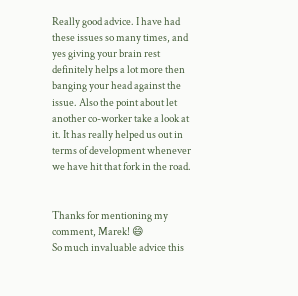Really good advice. I have had these issues so many times, and yes giving your brain rest definitely helps a lot more then banging your head against the issue. Also the point about let another co-worker take a look at it. It has really helped us out in terms of development whenever we have hit that fork in the road.


Thanks for mentioning my comment, Marek! 😄
So much invaluable advice this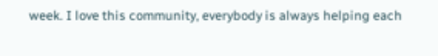week. I love this community, everybody is always helping each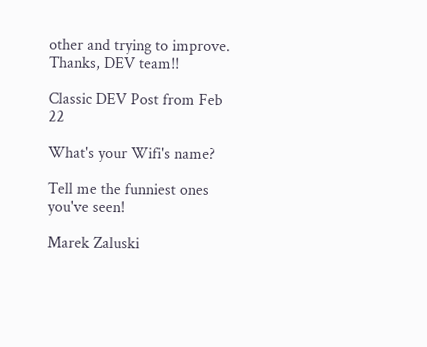other and trying to improve. Thanks, DEV team!!

Classic DEV Post from Feb 22

What's your Wifi's name?

Tell me the funniest ones you've seen!

Marek Zaluski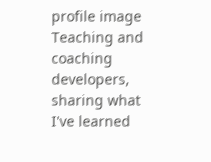profile image
Teaching and coaching developers, sharing what I've learned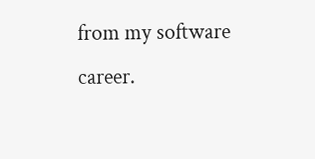from my software career.